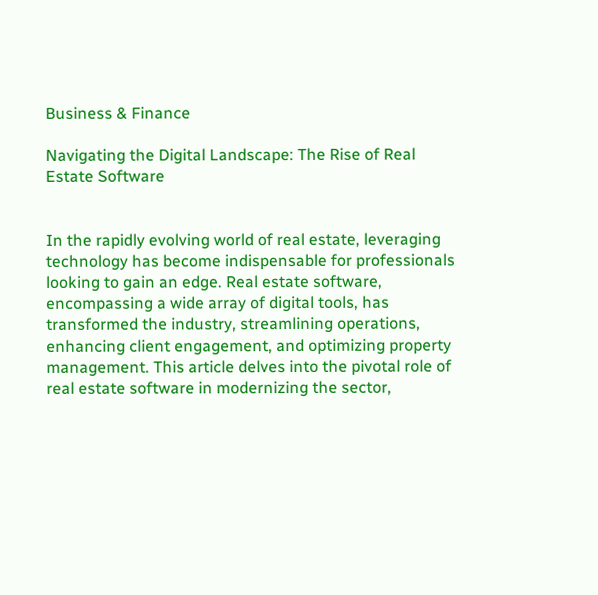Business & Finance

Navigating the Digital Landscape: The Rise of Real Estate Software


In the rapidly evolving world of real estate, leveraging technology has become indispensable for professionals looking to gain an edge. Real estate software, encompassing a wide array of digital tools, has transformed the industry, streamlining operations, enhancing client engagement, and optimizing property management. This article delves into the pivotal role of real estate software in modernizing the sector,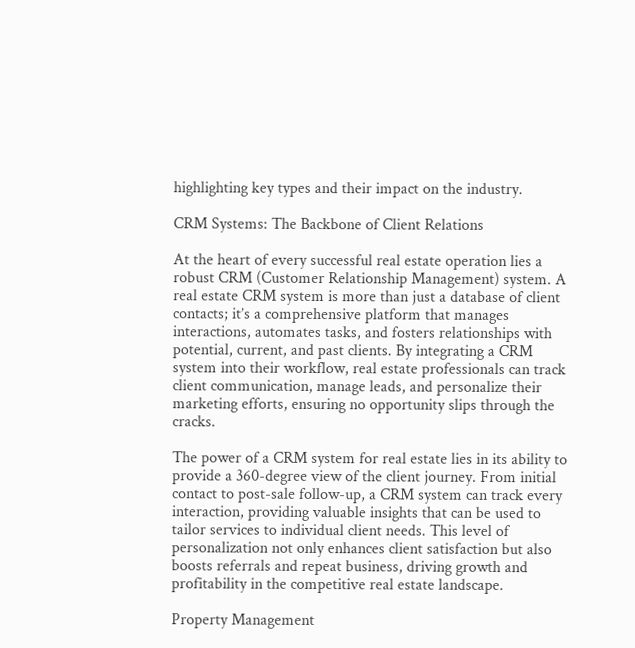highlighting key types and their impact on the industry.

CRM Systems: The Backbone of Client Relations

At the heart of every successful real estate operation lies a robust CRM (Customer Relationship Management) system. A real estate CRM system is more than just a database of client contacts; it’s a comprehensive platform that manages interactions, automates tasks, and fosters relationships with potential, current, and past clients. By integrating a CRM system into their workflow, real estate professionals can track client communication, manage leads, and personalize their marketing efforts, ensuring no opportunity slips through the cracks.

The power of a CRM system for real estate lies in its ability to provide a 360-degree view of the client journey. From initial contact to post-sale follow-up, a CRM system can track every interaction, providing valuable insights that can be used to tailor services to individual client needs. This level of personalization not only enhances client satisfaction but also boosts referrals and repeat business, driving growth and profitability in the competitive real estate landscape.

Property Management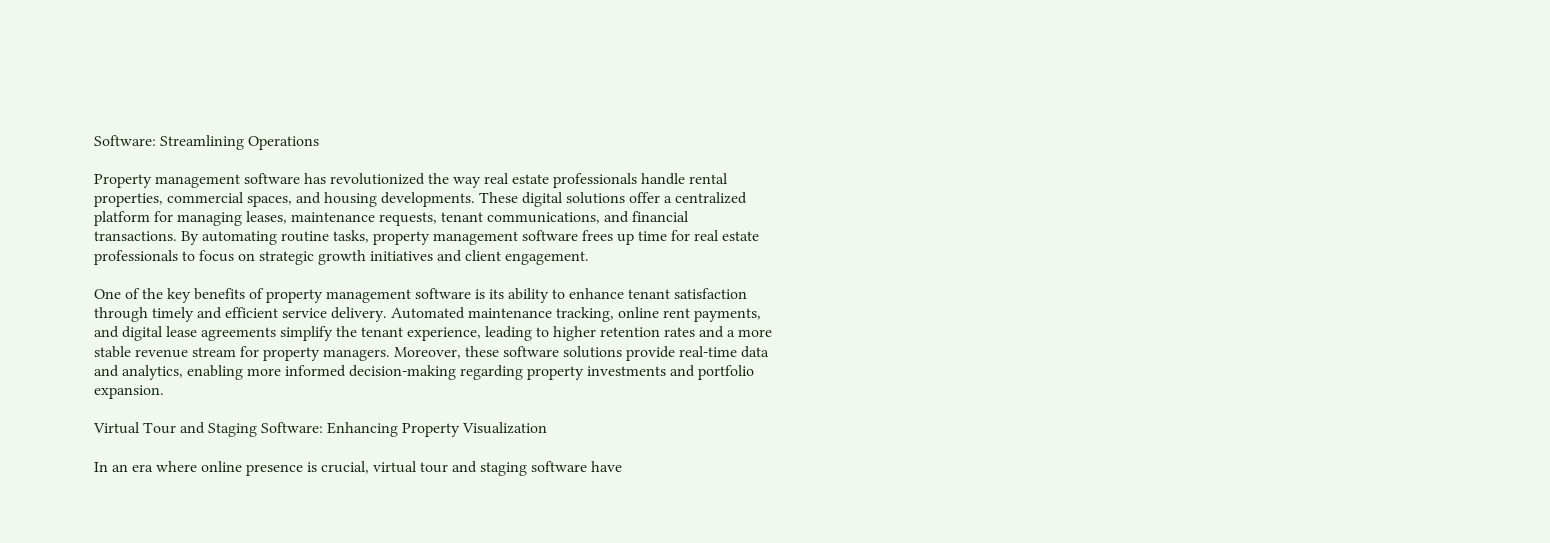Software: Streamlining Operations

Property management software has revolutionized the way real estate professionals handle rental properties, commercial spaces, and housing developments. These digital solutions offer a centralized platform for managing leases, maintenance requests, tenant communications, and financial transactions. By automating routine tasks, property management software frees up time for real estate professionals to focus on strategic growth initiatives and client engagement.

One of the key benefits of property management software is its ability to enhance tenant satisfaction through timely and efficient service delivery. Automated maintenance tracking, online rent payments, and digital lease agreements simplify the tenant experience, leading to higher retention rates and a more stable revenue stream for property managers. Moreover, these software solutions provide real-time data and analytics, enabling more informed decision-making regarding property investments and portfolio expansion.

Virtual Tour and Staging Software: Enhancing Property Visualization

In an era where online presence is crucial, virtual tour and staging software have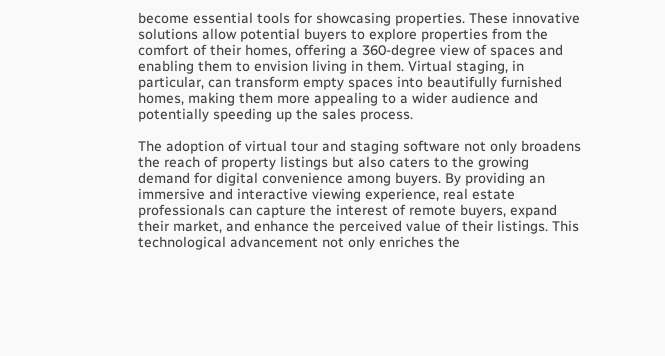become essential tools for showcasing properties. These innovative solutions allow potential buyers to explore properties from the comfort of their homes, offering a 360-degree view of spaces and enabling them to envision living in them. Virtual staging, in particular, can transform empty spaces into beautifully furnished homes, making them more appealing to a wider audience and potentially speeding up the sales process.

The adoption of virtual tour and staging software not only broadens the reach of property listings but also caters to the growing demand for digital convenience among buyers. By providing an immersive and interactive viewing experience, real estate professionals can capture the interest of remote buyers, expand their market, and enhance the perceived value of their listings. This technological advancement not only enriches the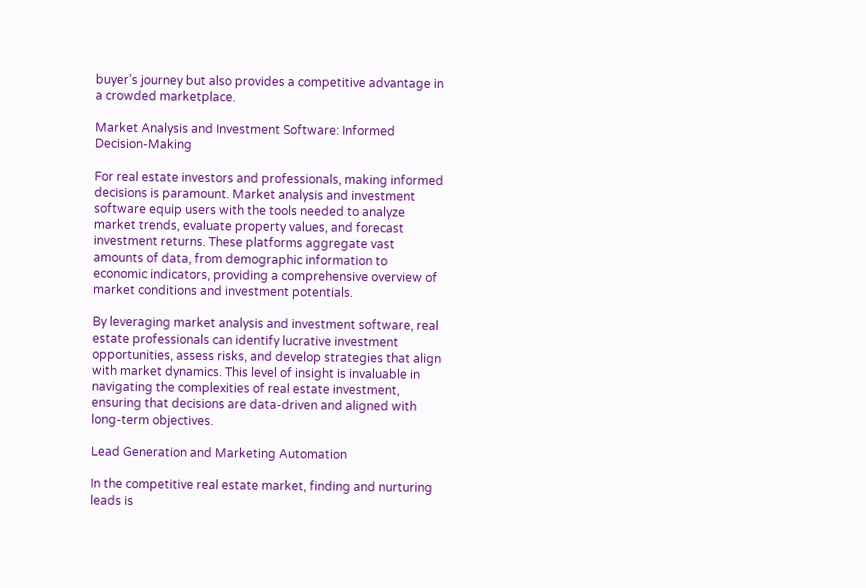buyer’s journey but also provides a competitive advantage in a crowded marketplace.

Market Analysis and Investment Software: Informed Decision-Making

For real estate investors and professionals, making informed decisions is paramount. Market analysis and investment software equip users with the tools needed to analyze market trends, evaluate property values, and forecast investment returns. These platforms aggregate vast amounts of data, from demographic information to economic indicators, providing a comprehensive overview of market conditions and investment potentials.

By leveraging market analysis and investment software, real estate professionals can identify lucrative investment opportunities, assess risks, and develop strategies that align with market dynamics. This level of insight is invaluable in navigating the complexities of real estate investment, ensuring that decisions are data-driven and aligned with long-term objectives.

Lead Generation and Marketing Automation

In the competitive real estate market, finding and nurturing leads is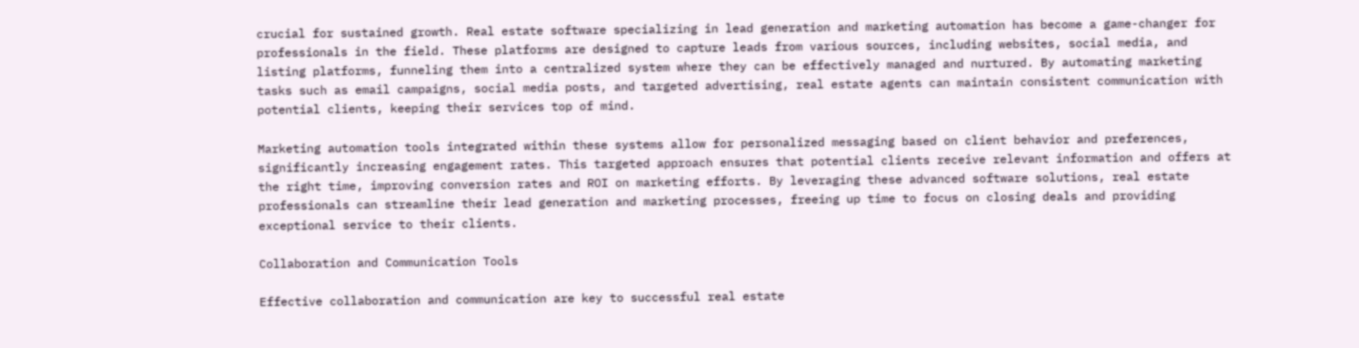crucial for sustained growth. Real estate software specializing in lead generation and marketing automation has become a game-changer for professionals in the field. These platforms are designed to capture leads from various sources, including websites, social media, and listing platforms, funneling them into a centralized system where they can be effectively managed and nurtured. By automating marketing tasks such as email campaigns, social media posts, and targeted advertising, real estate agents can maintain consistent communication with potential clients, keeping their services top of mind.

Marketing automation tools integrated within these systems allow for personalized messaging based on client behavior and preferences, significantly increasing engagement rates. This targeted approach ensures that potential clients receive relevant information and offers at the right time, improving conversion rates and ROI on marketing efforts. By leveraging these advanced software solutions, real estate professionals can streamline their lead generation and marketing processes, freeing up time to focus on closing deals and providing exceptional service to their clients.

Collaboration and Communication Tools

Effective collaboration and communication are key to successful real estate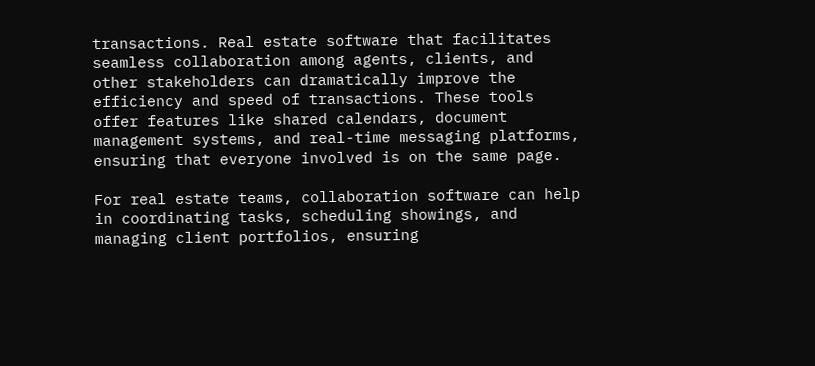transactions. Real estate software that facilitates seamless collaboration among agents, clients, and other stakeholders can dramatically improve the efficiency and speed of transactions. These tools offer features like shared calendars, document management systems, and real-time messaging platforms, ensuring that everyone involved is on the same page.

For real estate teams, collaboration software can help in coordinating tasks, scheduling showings, and managing client portfolios, ensuring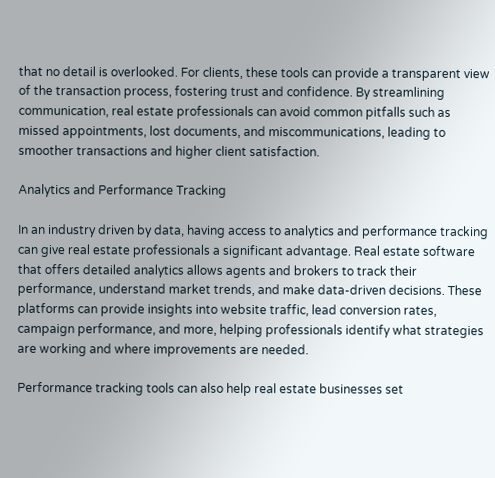that no detail is overlooked. For clients, these tools can provide a transparent view of the transaction process, fostering trust and confidence. By streamlining communication, real estate professionals can avoid common pitfalls such as missed appointments, lost documents, and miscommunications, leading to smoother transactions and higher client satisfaction.

Analytics and Performance Tracking

In an industry driven by data, having access to analytics and performance tracking can give real estate professionals a significant advantage. Real estate software that offers detailed analytics allows agents and brokers to track their performance, understand market trends, and make data-driven decisions. These platforms can provide insights into website traffic, lead conversion rates, campaign performance, and more, helping professionals identify what strategies are working and where improvements are needed.

Performance tracking tools can also help real estate businesses set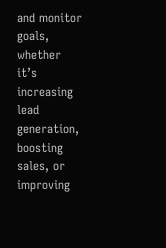and monitor goals, whether it’s increasing lead generation, boosting sales, or improving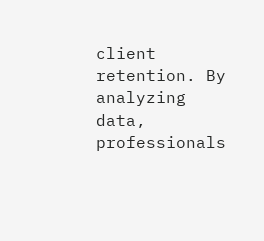client retention. By analyzing data, professionals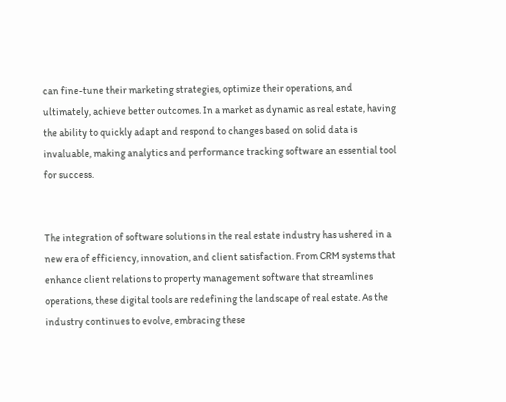can fine-tune their marketing strategies, optimize their operations, and ultimately, achieve better outcomes. In a market as dynamic as real estate, having the ability to quickly adapt and respond to changes based on solid data is invaluable, making analytics and performance tracking software an essential tool for success.


The integration of software solutions in the real estate industry has ushered in a new era of efficiency, innovation, and client satisfaction. From CRM systems that enhance client relations to property management software that streamlines operations, these digital tools are redefining the landscape of real estate. As the industry continues to evolve, embracing these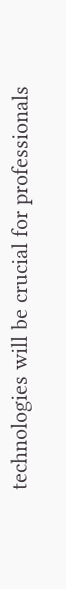technologies will be crucial for professionals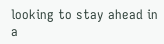looking to stay ahead in a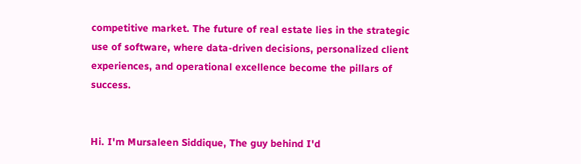competitive market. The future of real estate lies in the strategic use of software, where data-driven decisions, personalized client experiences, and operational excellence become the pillars of success.


Hi. I'm Mursaleen Siddique, The guy behind I'd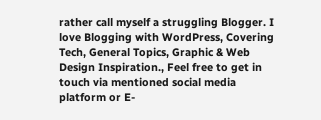rather call myself a struggling Blogger. I love Blogging with WordPress, Covering Tech, General Topics, Graphic & Web Design Inspiration., Feel free to get in touch via mentioned social media platform or E-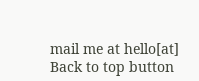mail me at hello[at]
Back to top button